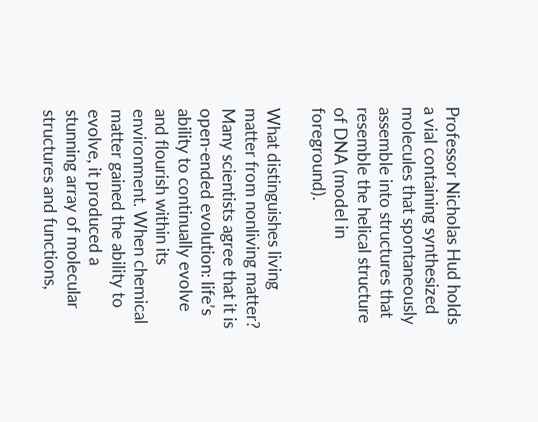Professor Nicholas Hud holds a vial containing synthesized molecules that spontaneously assemble into structures that resemble the helical structure of DNA (model in foreground).

What distinguishes living matter from nonliving matter? Many scientists agree that it is open-ended evolution: life’s ability to continually evolve and flourish within its environment. When chemical matter gained the ability to evolve, it produced a stunning array of molecular structures and functions,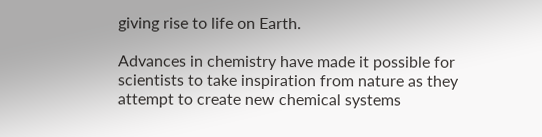giving rise to life on Earth.

Advances in chemistry have made it possible for scientists to take inspiration from nature as they attempt to create new chemical systems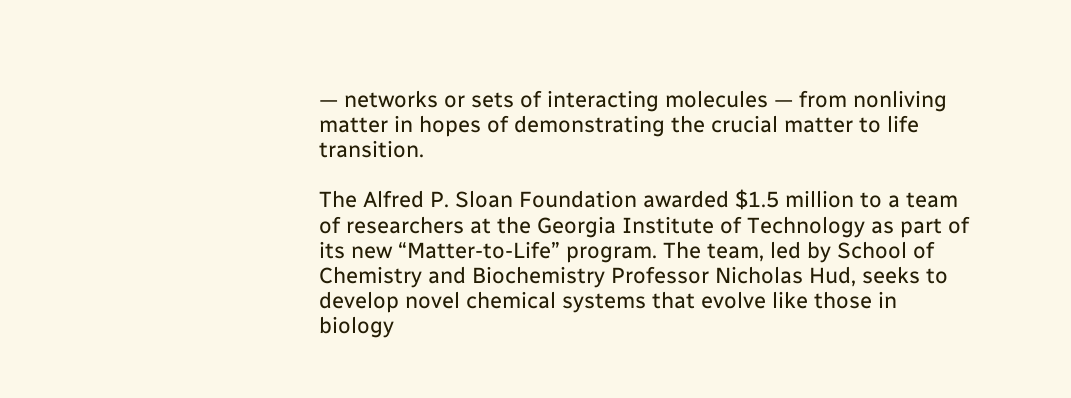— networks or sets of interacting molecules — from nonliving matter in hopes of demonstrating the crucial matter to life transition.

The Alfred P. Sloan Foundation awarded $1.5 million to a team of researchers at the Georgia Institute of Technology as part of its new “Matter-to-Life” program. The team, led by School of Chemistry and Biochemistry Professor Nicholas Hud, seeks to develop novel chemical systems that evolve like those in biology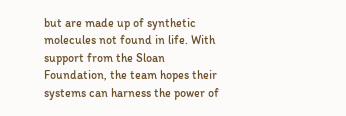but are made up of synthetic molecules not found in life. With support from the Sloan Foundation, the team hopes their systems can harness the power of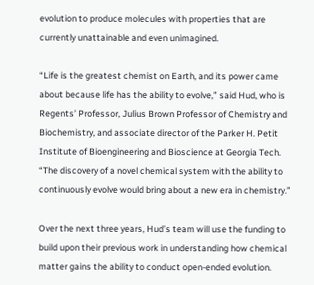evolution to produce molecules with properties that are currently unattainable and even unimagined.

“Life is the greatest chemist on Earth, and its power came about because life has the ability to evolve,” said Hud, who is Regents’ Professor, Julius Brown Professor of Chemistry and Biochemistry, and associate director of the Parker H. Petit Institute of Bioengineering and Bioscience at Georgia Tech. “The discovery of a novel chemical system with the ability to continuously evolve would bring about a new era in chemistry.”

Over the next three years, Hud’s team will use the funding to build upon their previous work in understanding how chemical matter gains the ability to conduct open-ended evolution.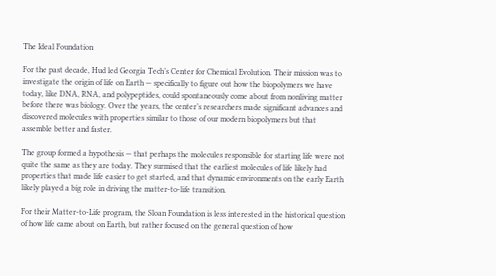The Ideal Foundation

For the past decade, Hud led Georgia Tech’s Center for Chemical Evolution. Their mission was to investigate the origin of life on Earth — specifically to figure out how the biopolymers we have today, like DNA, RNA, and polypeptides, could spontaneously come about from nonliving matter before there was biology. Over the years, the center’s researchers made significant advances and discovered molecules with properties similar to those of our modern biopolymers but that assemble better and faster.

The group formed a hypothesis — that perhaps the molecules responsible for starting life were not quite the same as they are today. They surmised that the earliest molecules of life likely had properties that made life easier to get started, and that dynamic environments on the early Earth likely played a big role in driving the matter-to-life transition.

For their Matter-to-Life program, the Sloan Foundation is less interested in the historical question of how life came about on Earth, but rather focused on the general question of how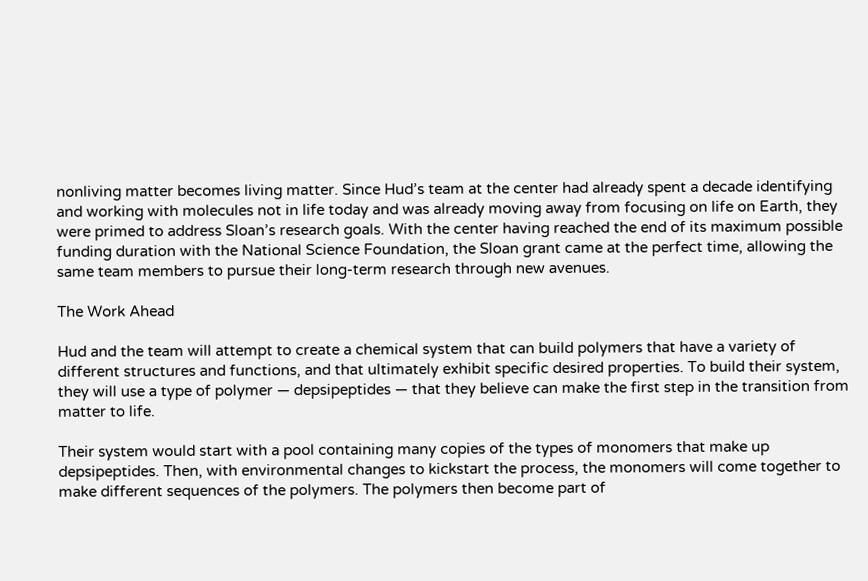nonliving matter becomes living matter. Since Hud’s team at the center had already spent a decade identifying and working with molecules not in life today and was already moving away from focusing on life on Earth, they were primed to address Sloan’s research goals. With the center having reached the end of its maximum possible funding duration with the National Science Foundation, the Sloan grant came at the perfect time, allowing the same team members to pursue their long-term research through new avenues.

The Work Ahead

Hud and the team will attempt to create a chemical system that can build polymers that have a variety of different structures and functions, and that ultimately exhibit specific desired properties. To build their system, they will use a type of polymer — depsipeptides — that they believe can make the first step in the transition from matter to life.

Their system would start with a pool containing many copies of the types of monomers that make up depsipeptides. Then, with environmental changes to kickstart the process, the monomers will come together to make different sequences of the polymers. The polymers then become part of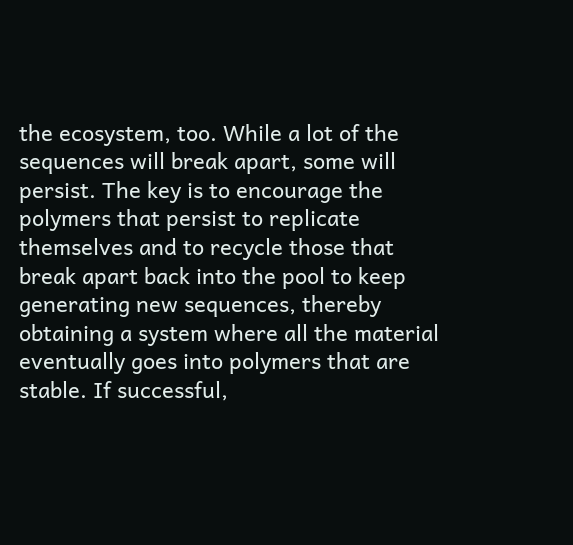the ecosystem, too. While a lot of the sequences will break apart, some will persist. The key is to encourage the polymers that persist to replicate themselves and to recycle those that break apart back into the pool to keep generating new sequences, thereby obtaining a system where all the material eventually goes into polymers that are stable. If successful,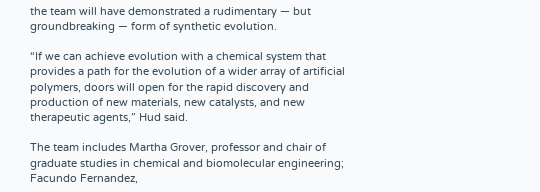the team will have demonstrated a rudimentary — but groundbreaking — form of synthetic evolution.

“If we can achieve evolution with a chemical system that provides a path for the evolution of a wider array of artificial polymers, doors will open for the rapid discovery and production of new materials, new catalysts, and new therapeutic agents,” Hud said.

The team includes Martha Grover, professor and chair of graduate studies in chemical and biomolecular engineering; Facundo Fernandez,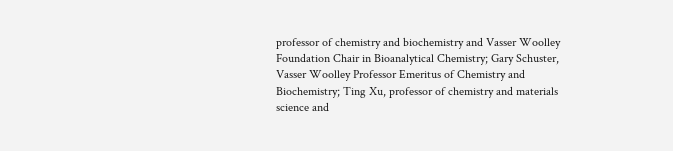professor of chemistry and biochemistry and Vasser Woolley Foundation Chair in Bioanalytical Chemistry; Gary Schuster, Vasser Woolley Professor Emeritus of Chemistry and Biochemistry; Ting Xu, professor of chemistry and materials science and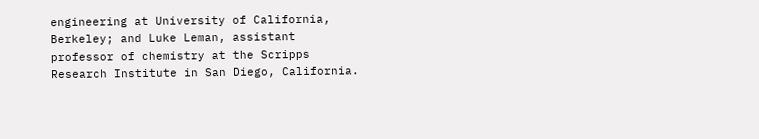engineering at University of California, Berkeley; and Luke Leman, assistant professor of chemistry at the Scripps Research Institute in San Diego, California.